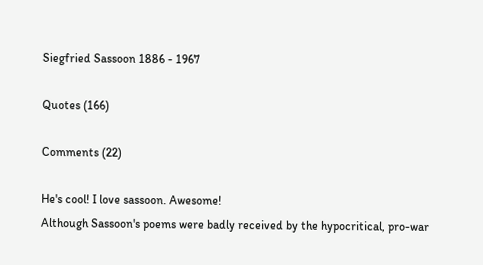Siegfried Sassoon 1886 - 1967

Quotes (166)

Comments (22)

He's cool! I love sassoon. Awesome!
Although Sassoon's poems were badly received by the hypocritical, pro-war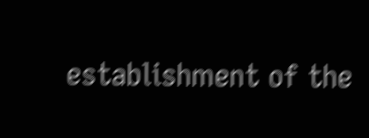establishment of the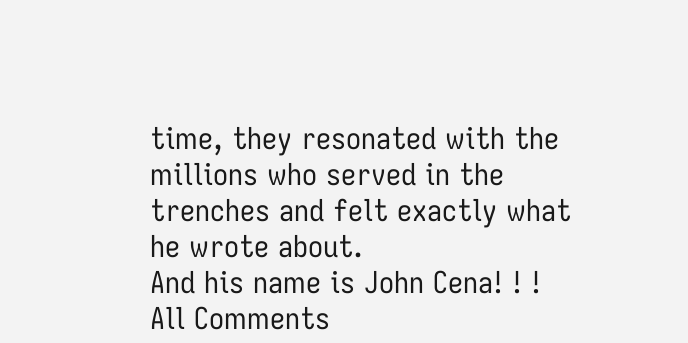time, they resonated with the millions who served in the trenches and felt exactly what he wrote about.
And his name is John Cena! ! !
All Comments